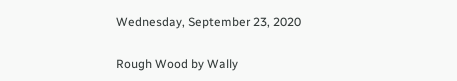Wednesday, September 23, 2020

Rough Wood by Wally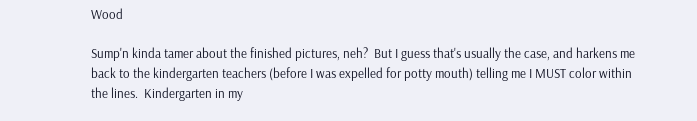Wood

Sump'n kinda tamer about the finished pictures, neh?  But I guess that's usually the case, and harkens me back to the kindergarten teachers (before I was expelled for potty mouth) telling me I MUST color within the lines.  Kindergarten in my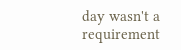day wasn't a requirement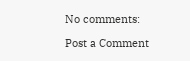No comments:

Post a Comment